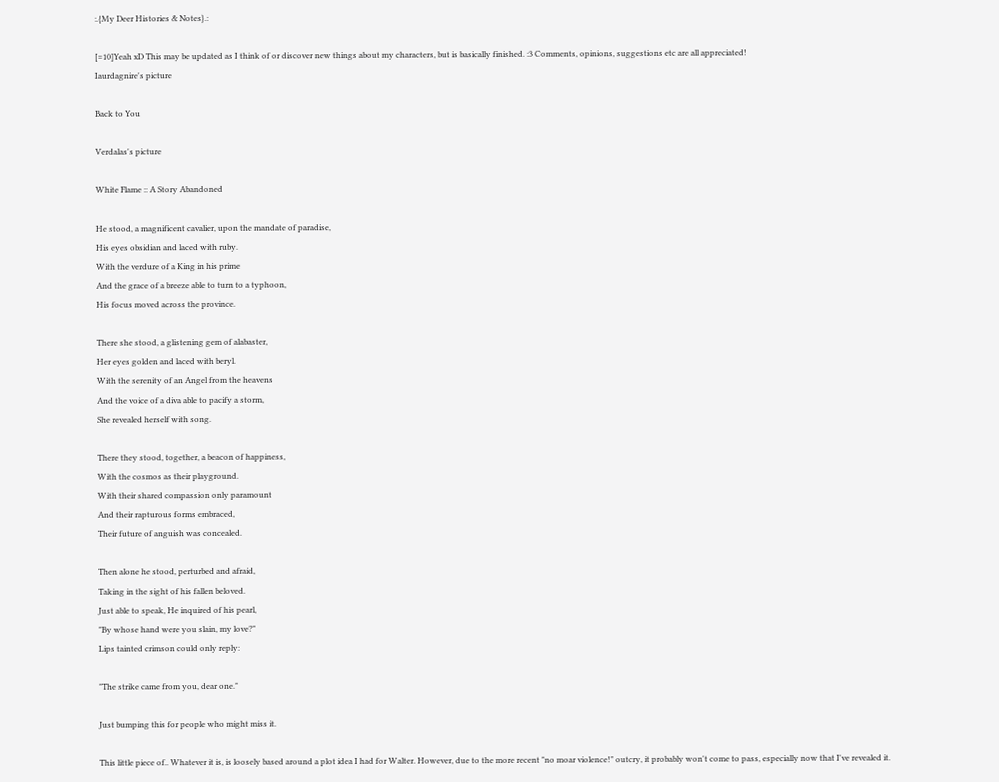:.{My Deer Histories & Notes}.:

[=10]Yeah xD This may be updated as I think of or discover new things about my characters, but is basically finished. :3 Comments, opinions, suggestions etc are all appreciated!
Iaurdagnire's picture

Back to You

Verdalas's picture

White Flame :: A Story Abandoned

He stood, a magnificent cavalier, upon the mandate of paradise,
His eyes obsidian and laced with ruby.
With the verdure of a King in his prime
And the grace of a breeze able to turn to a typhoon,
His focus moved across the province.

There she stood, a glistening gem of alabaster,
Her eyes golden and laced with beryl.
With the serenity of an Angel from the heavens
And the voice of a diva able to pacify a storm,
She revealed herself with song.

There they stood, together, a beacon of happiness,
With the cosmos as their playground.
With their shared compassion only paramount
And their rapturous forms embraced,
Their future of anguish was concealed.

Then alone he stood, perturbed and afraid,
Taking in the sight of his fallen beloved.
Just able to speak, He inquired of his pearl,
"By whose hand were you slain, my love?"
Lips tainted crimson could only reply:

"The strike came from you, dear one."

Just bumping this for people who might miss it.

This little piece of.. Whatever it is, is loosely based around a plot idea I had for Walter. However, due to the more recent "no moar violence!" outcry, it probably won't come to pass, especially now that I've revealed it.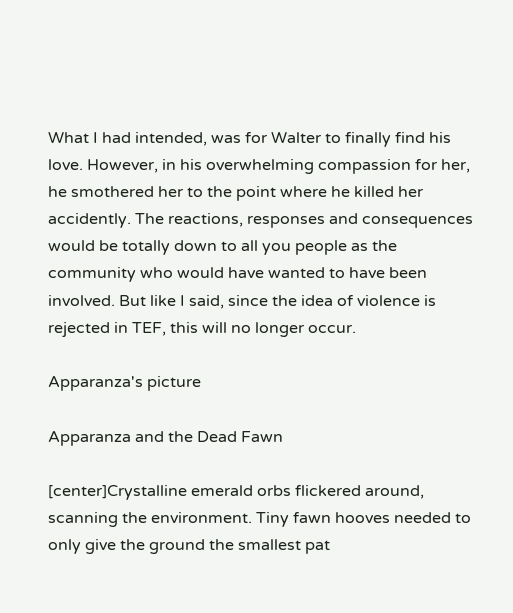What I had intended, was for Walter to finally find his love. However, in his overwhelming compassion for her, he smothered her to the point where he killed her accidently. The reactions, responses and consequences would be totally down to all you people as the community who would have wanted to have been involved. But like I said, since the idea of violence is rejected in TEF, this will no longer occur.

Apparanza's picture

Apparanza and the Dead Fawn

[center]Crystalline emerald orbs flickered around, scanning the environment. Tiny fawn hooves needed to only give the ground the smallest pat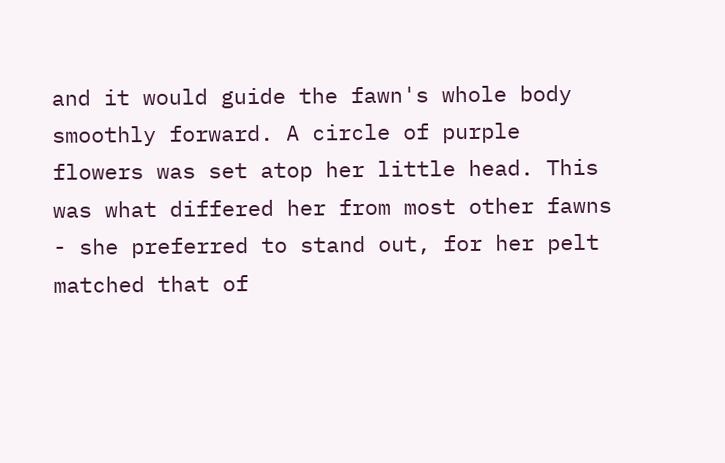and it would guide the fawn's whole body smoothly forward. A circle of purple flowers was set atop her little head. This was what differed her from most other fawns - she preferred to stand out, for her pelt matched that of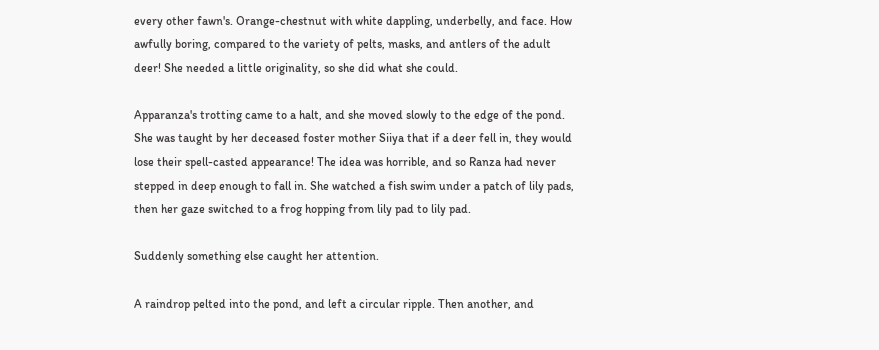every other fawn's. Orange-chestnut with white dappling, underbelly, and face. How awfully boring, compared to the variety of pelts, masks, and antlers of the adult deer! She needed a little originality, so she did what she could.

Apparanza's trotting came to a halt, and she moved slowly to the edge of the pond. She was taught by her deceased foster mother Siiya that if a deer fell in, they would lose their spell-casted appearance! The idea was horrible, and so Ranza had never stepped in deep enough to fall in. She watched a fish swim under a patch of lily pads, then her gaze switched to a frog hopping from lily pad to lily pad.

Suddenly something else caught her attention.

A raindrop pelted into the pond, and left a circular ripple. Then another, and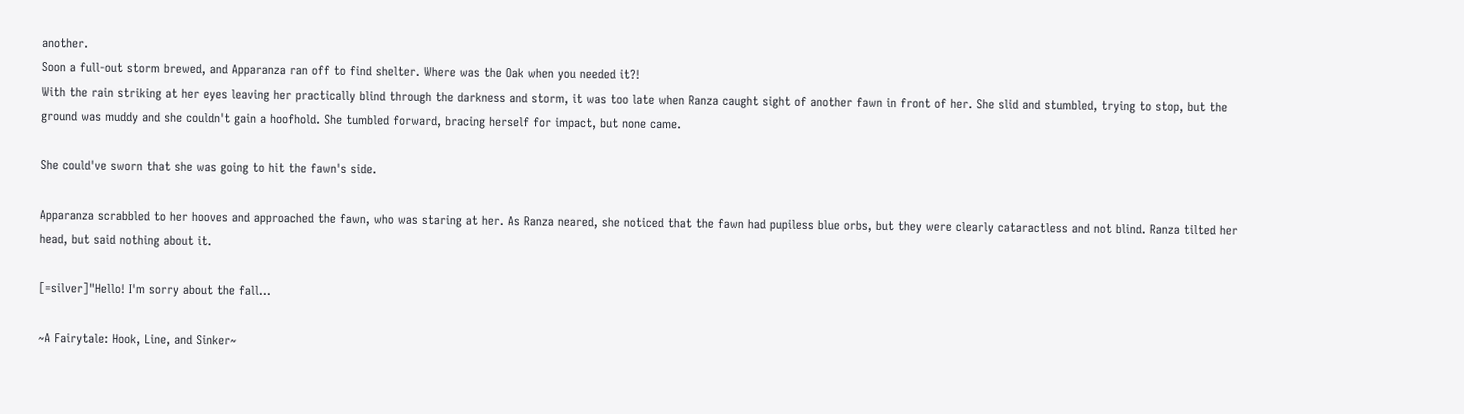another.
Soon a full-out storm brewed, and Apparanza ran off to find shelter. Where was the Oak when you needed it?!
With the rain striking at her eyes leaving her practically blind through the darkness and storm, it was too late when Ranza caught sight of another fawn in front of her. She slid and stumbled, trying to stop, but the ground was muddy and she couldn't gain a hoofhold. She tumbled forward, bracing herself for impact, but none came.

She could've sworn that she was going to hit the fawn's side.

Apparanza scrabbled to her hooves and approached the fawn, who was staring at her. As Ranza neared, she noticed that the fawn had pupiless blue orbs, but they were clearly cataractless and not blind. Ranza tilted her head, but said nothing about it.

[=silver]"Hello! I'm sorry about the fall...

~A Fairytale: Hook, Line, and Sinker~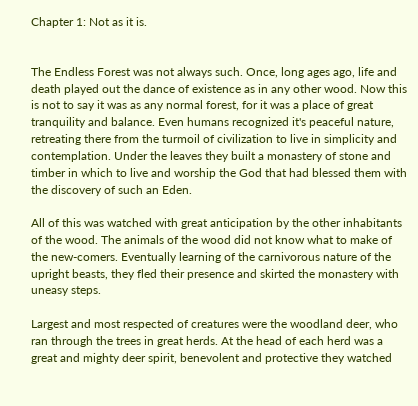Chapter 1: Not as it is.


The Endless Forest was not always such. Once, long ages ago, life and death played out the dance of existence as in any other wood. Now this is not to say it was as any normal forest, for it was a place of great tranquility and balance. Even humans recognized it's peaceful nature, retreating there from the turmoil of civilization to live in simplicity and contemplation. Under the leaves they built a monastery of stone and timber in which to live and worship the God that had blessed them with the discovery of such an Eden.

All of this was watched with great anticipation by the other inhabitants of the wood. The animals of the wood did not know what to make of the new-comers. Eventually learning of the carnivorous nature of the upright beasts, they fled their presence and skirted the monastery with uneasy steps.

Largest and most respected of creatures were the woodland deer, who ran through the trees in great herds. At the head of each herd was a great and mighty deer spirit, benevolent and protective they watched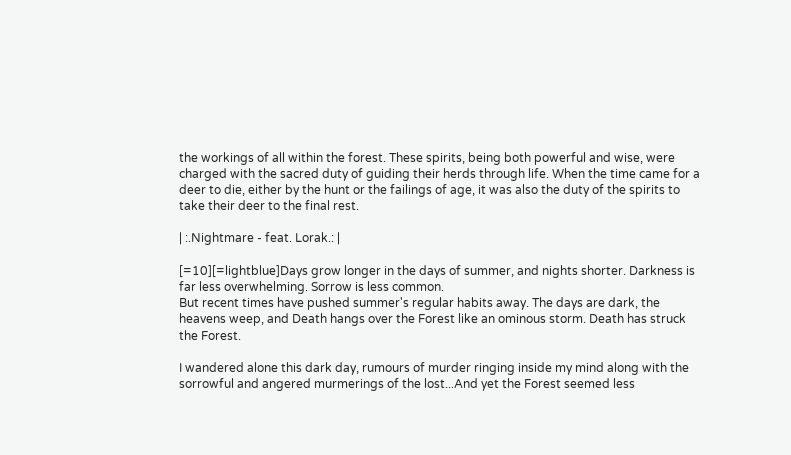the workings of all within the forest. These spirits, being both powerful and wise, were charged with the sacred duty of guiding their herds through life. When the time came for a deer to die, either by the hunt or the failings of age, it was also the duty of the spirits to take their deer to the final rest.

| :.Nightmare - feat. Lorak.: |

[=10][=lightblue]Days grow longer in the days of summer, and nights shorter. Darkness is far less overwhelming. Sorrow is less common.
But recent times have pushed summer's regular habits away. The days are dark, the heavens weep, and Death hangs over the Forest like an ominous storm. Death has struck the Forest.

I wandered alone this dark day, rumours of murder ringing inside my mind along with the sorrowful and angered murmerings of the lost...And yet the Forest seemed less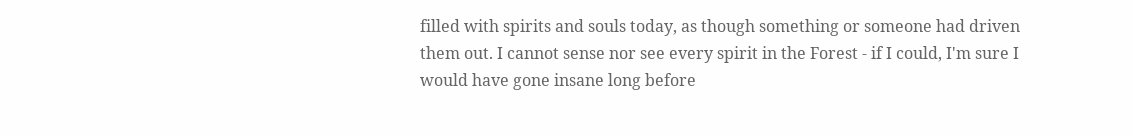filled with spirits and souls today, as though something or someone had driven them out. I cannot sense nor see every spirit in the Forest - if I could, I'm sure I would have gone insane long before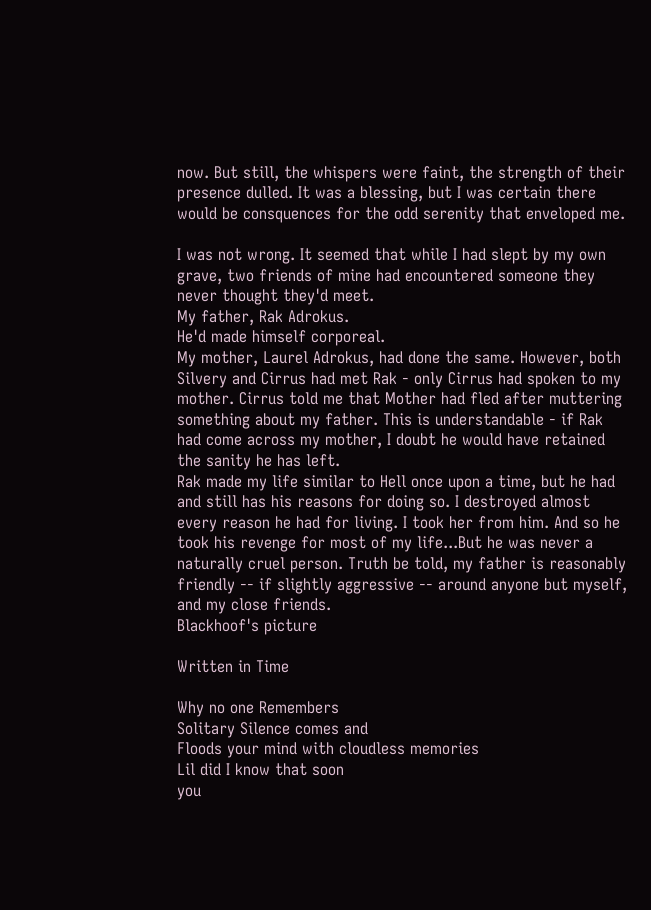now. But still, the whispers were faint, the strength of their presence dulled. It was a blessing, but I was certain there would be consquences for the odd serenity that enveloped me.

I was not wrong. It seemed that while I had slept by my own grave, two friends of mine had encountered someone they never thought they'd meet.
My father, Rak Adrokus.
He'd made himself corporeal.
My mother, Laurel Adrokus, had done the same. However, both Silvery and Cirrus had met Rak - only Cirrus had spoken to my mother. Cirrus told me that Mother had fled after muttering something about my father. This is understandable - if Rak had come across my mother, I doubt he would have retained the sanity he has left.
Rak made my life similar to Hell once upon a time, but he had and still has his reasons for doing so. I destroyed almost every reason he had for living. I took her from him. And so he took his revenge for most of my life...But he was never a naturally cruel person. Truth be told, my father is reasonably friendly -- if slightly aggressive -- around anyone but myself, and my close friends.
Blackhoof's picture

Written in Time

Why no one Remembers
Solitary Silence comes and
Floods your mind with cloudless memories
Lil did I know that soon
you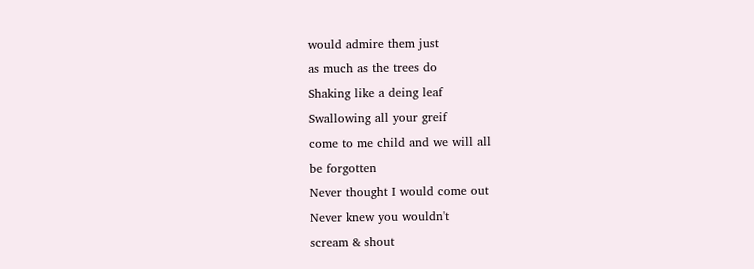would admire them just
as much as the trees do
Shaking like a deing leaf
Swallowing all your greif
come to me child and we will all
be forgotten
Never thought I would come out
Never knew you wouldn't
scream & shout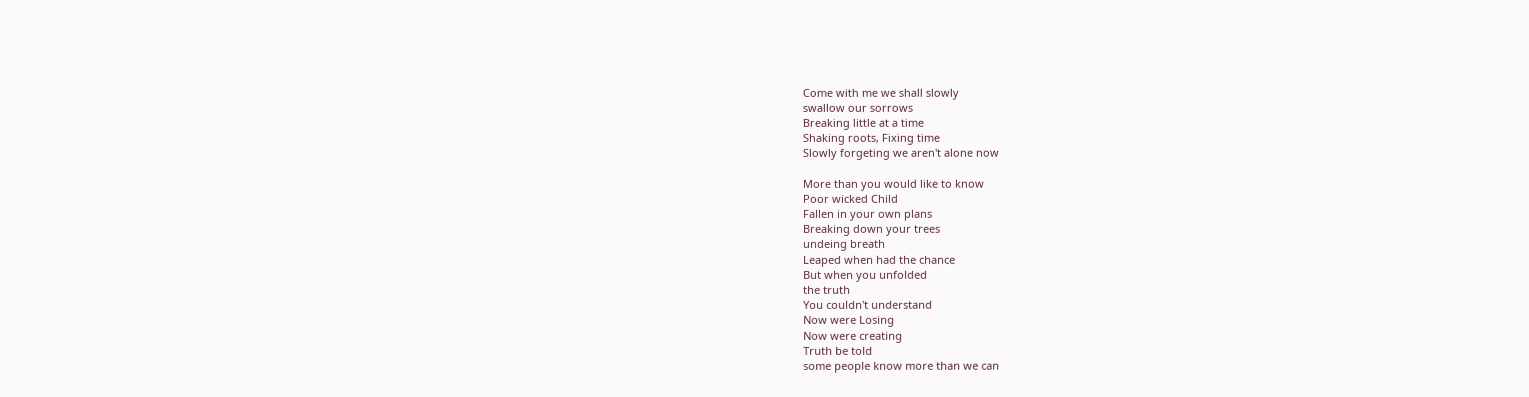Come with me we shall slowly
swallow our sorrows
Breaking little at a time
Shaking roots, Fixing time
Slowly forgeting we aren't alone now

More than you would like to know
Poor wicked Child
Fallen in your own plans
Breaking down your trees
undeing breath
Leaped when had the chance
But when you unfolded
the truth
You couldn't understand
Now were Losing
Now were creating
Truth be told
some people know more than we can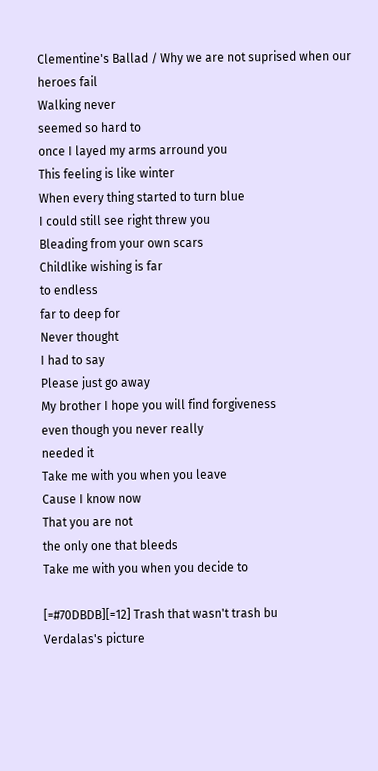Clementine's Ballad / Why we are not suprised when our heroes fail
Walking never
seemed so hard to
once I layed my arms arround you
This feeling is like winter
When every thing started to turn blue
I could still see right threw you
Bleading from your own scars
Childlike wishing is far
to endless
far to deep for
Never thought
I had to say
Please just go away
My brother I hope you will find forgiveness
even though you never really
needed it
Take me with you when you leave
Cause I know now
That you are not
the only one that bleeds
Take me with you when you decide to

[=#70DBDB][=12] Trash that wasn't trash bu
Verdalas's picture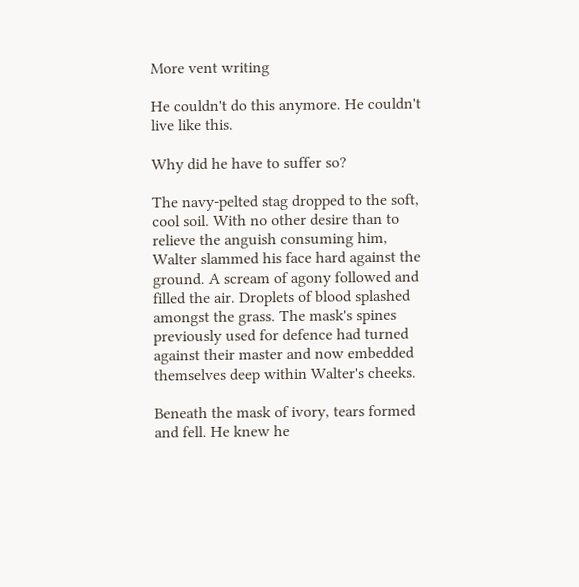More vent writing

He couldn't do this anymore. He couldn't live like this.

Why did he have to suffer so?

The navy-pelted stag dropped to the soft, cool soil. With no other desire than to relieve the anguish consuming him, Walter slammed his face hard against the ground. A scream of agony followed and filled the air. Droplets of blood splashed amongst the grass. The mask's spines previously used for defence had turned against their master and now embedded themselves deep within Walter's cheeks.

Beneath the mask of ivory, tears formed and fell. He knew he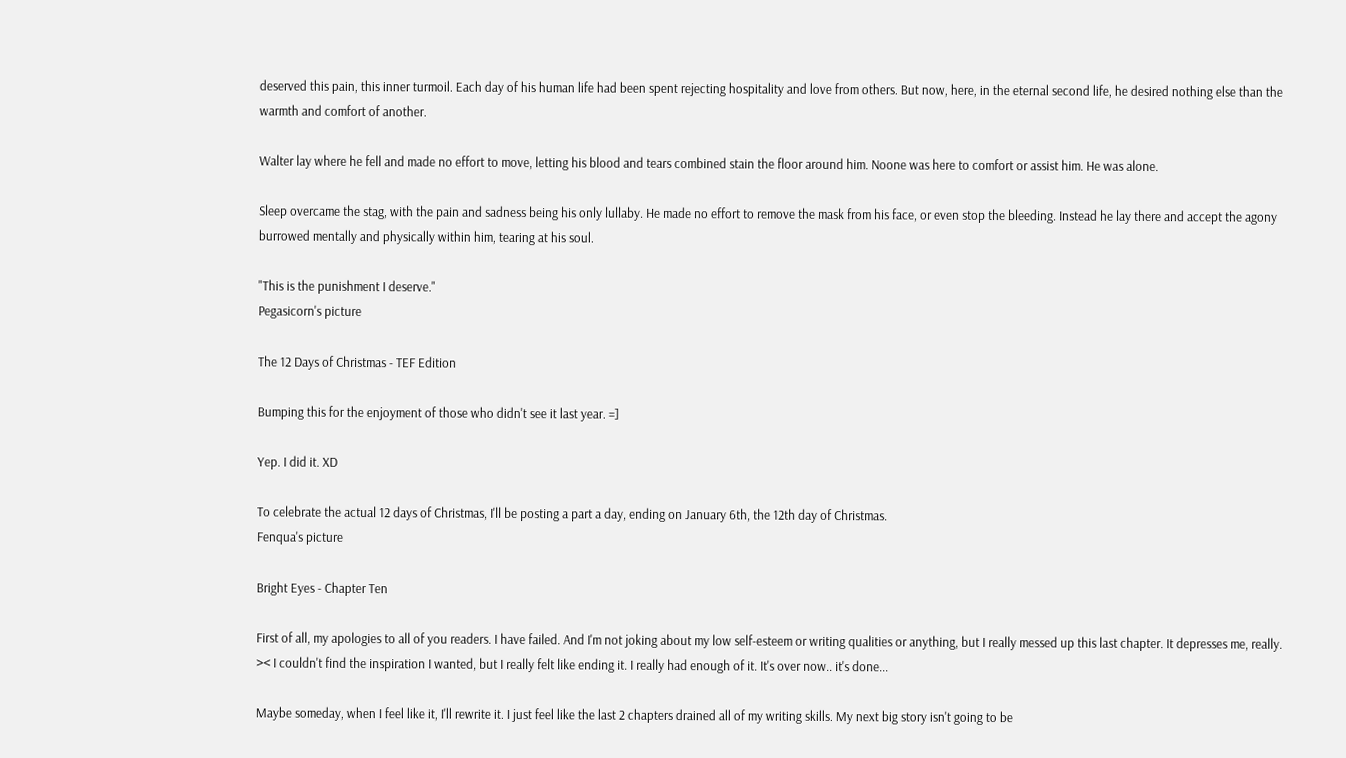deserved this pain, this inner turmoil. Each day of his human life had been spent rejecting hospitality and love from others. But now, here, in the eternal second life, he desired nothing else than the warmth and comfort of another.

Walter lay where he fell and made no effort to move, letting his blood and tears combined stain the floor around him. Noone was here to comfort or assist him. He was alone.

Sleep overcame the stag, with the pain and sadness being his only lullaby. He made no effort to remove the mask from his face, or even stop the bleeding. Instead he lay there and accept the agony burrowed mentally and physically within him, tearing at his soul.

"This is the punishment I deserve."
Pegasicorn's picture

The 12 Days of Christmas - TEF Edition

Bumping this for the enjoyment of those who didn't see it last year. =]

Yep. I did it. XD

To celebrate the actual 12 days of Christmas, I'll be posting a part a day, ending on January 6th, the 12th day of Christmas.
Fenqua's picture

Bright Eyes - Chapter Ten

First of all, my apologies to all of you readers. I have failed. And I'm not joking about my low self-esteem or writing qualities or anything, but I really messed up this last chapter. It depresses me, really. >< I couldn't find the inspiration I wanted, but I really felt like ending it. I really had enough of it. It's over now.. it's done...

Maybe someday, when I feel like it, I'll rewrite it. I just feel like the last 2 chapters drained all of my writing skills. My next big story isn't going to be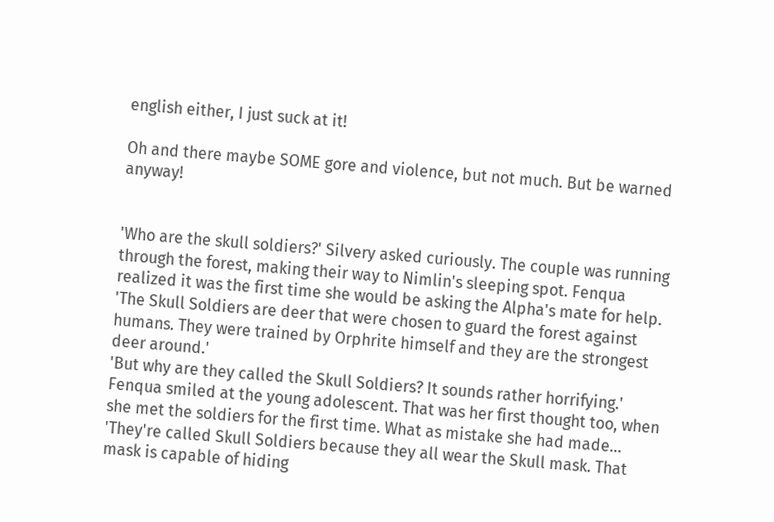english either, I just suck at it!

Oh and there maybe SOME gore and violence, but not much. But be warned anyway!


'Who are the skull soldiers?' Silvery asked curiously. The couple was running through the forest, making their way to Nimlin's sleeping spot. Fenqua realized it was the first time she would be asking the Alpha's mate for help.
'The Skull Soldiers are deer that were chosen to guard the forest against humans. They were trained by Orphrite himself and they are the strongest deer around.'
'But why are they called the Skull Soldiers? It sounds rather horrifying.'
Fenqua smiled at the young adolescent. That was her first thought too, when she met the soldiers for the first time. What as mistake she had made...
'They're called Skull Soldiers because they all wear the Skull mask. That mask is capable of hiding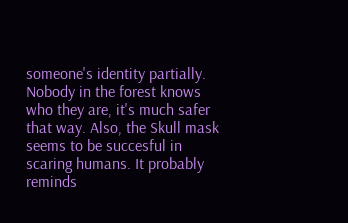someone's identity partially. Nobody in the forest knows who they are, it's much safer that way. Also, the Skull mask seems to be succesful in scaring humans. It probably reminds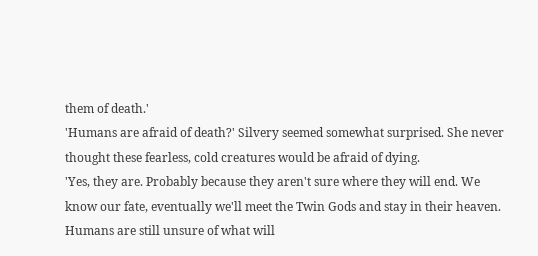them of death.'
'Humans are afraid of death?' Silvery seemed somewhat surprised. She never thought these fearless, cold creatures would be afraid of dying.
'Yes, they are. Probably because they aren't sure where they will end. We know our fate, eventually we'll meet the Twin Gods and stay in their heaven. Humans are still unsure of what will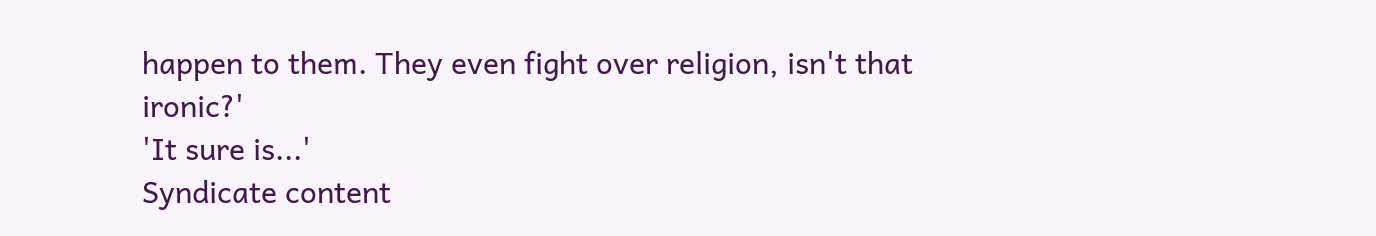happen to them. They even fight over religion, isn't that ironic?'
'It sure is...'
Syndicate content